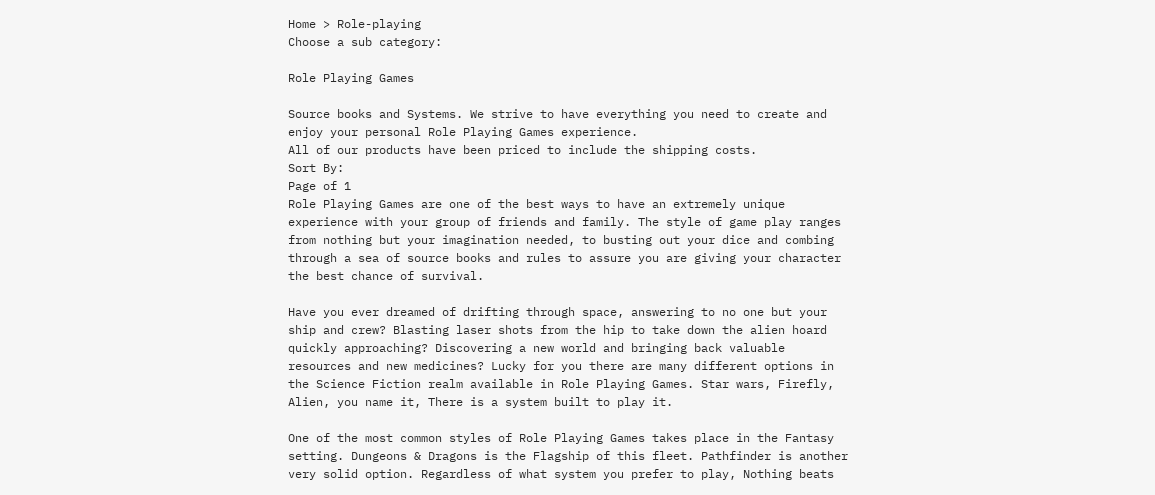Home > Role-playing
Choose a sub category:

Role Playing Games

Source books and Systems. We strive to have everything you need to create and enjoy your personal Role Playing Games experience.
All of our products have been priced to include the shipping costs.
Sort By:
Page of 1
Role Playing Games are one of the best ways to have an extremely unique experience with your group of friends and family. The style of game play ranges from nothing but your imagination needed, to busting out your dice and combing through a sea of source books and rules to assure you are giving your character the best chance of survival.

Have you ever dreamed of drifting through space, answering to no one but your ship and crew? Blasting laser shots from the hip to take down the alien hoard quickly approaching? Discovering a new world and bringing back valuable resources and new medicines? Lucky for you there are many different options in the Science Fiction realm available in Role Playing Games. Star wars, Firefly, Alien, you name it, There is a system built to play it.

One of the most common styles of Role Playing Games takes place in the Fantasy setting. Dungeons & Dragons is the Flagship of this fleet. Pathfinder is another very solid option. Regardless of what system you prefer to play, Nothing beats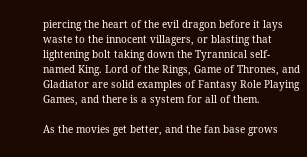piercing the heart of the evil dragon before it lays waste to the innocent villagers, or blasting that lightening bolt taking down the Tyrannical self-named King. Lord of the Rings, Game of Thrones, and Gladiator are solid examples of Fantasy Role Playing Games, and there is a system for all of them.

As the movies get better, and the fan base grows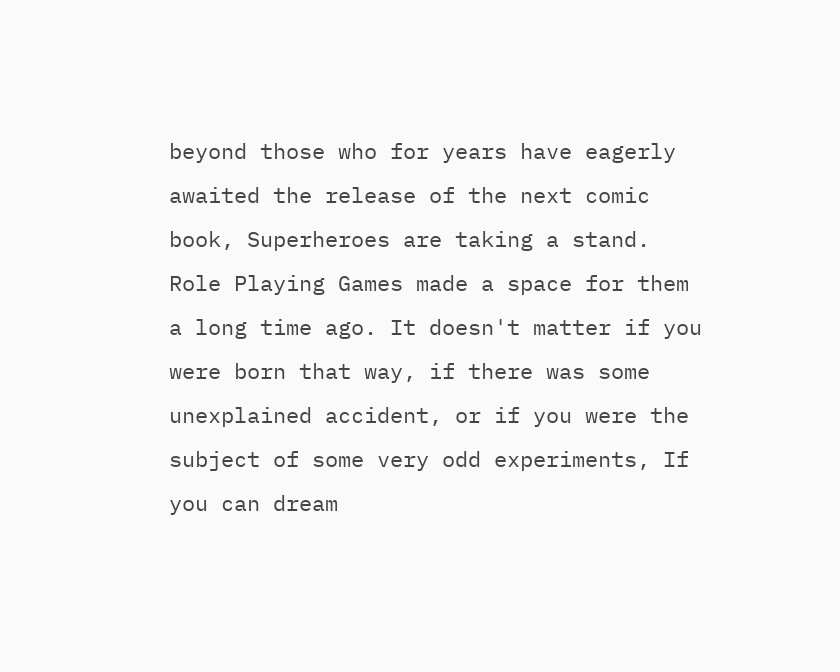beyond those who for years have eagerly awaited the release of the next comic book, Superheroes are taking a stand. Role Playing Games made a space for them a long time ago. It doesn't matter if you were born that way, if there was some unexplained accident, or if you were the subject of some very odd experiments, If you can dream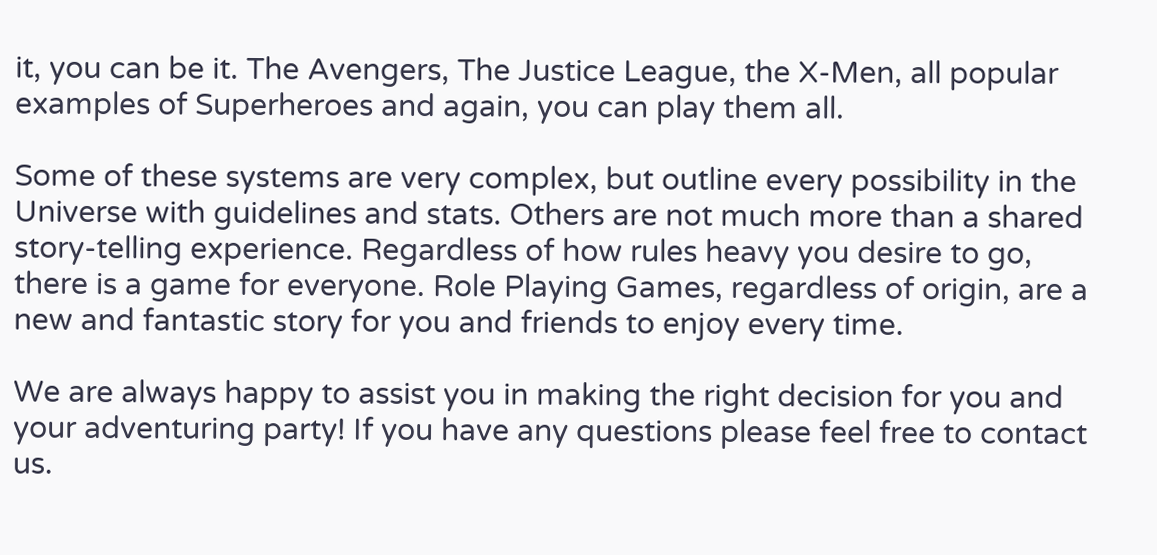it, you can be it. The Avengers, The Justice League, the X-Men, all popular examples of Superheroes and again, you can play them all.

Some of these systems are very complex, but outline every possibility in the Universe with guidelines and stats. Others are not much more than a shared story-telling experience. Regardless of how rules heavy you desire to go, there is a game for everyone. Role Playing Games, regardless of origin, are a new and fantastic story for you and friends to enjoy every time.

We are always happy to assist you in making the right decision for you and your adventuring party! If you have any questions please feel free to contact us.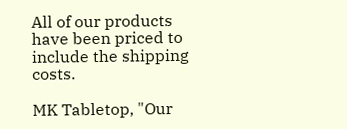All of our products have been priced to include the shipping costs.

MK Tabletop, "Our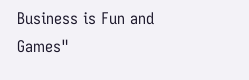Business is Fun and Games"